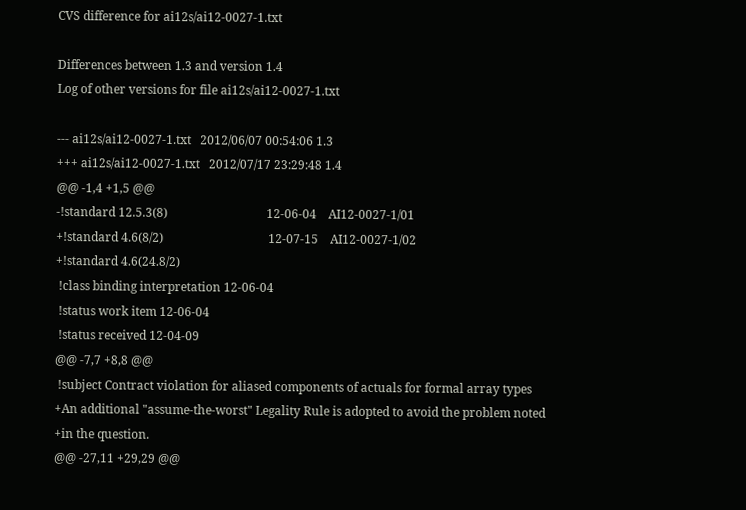CVS difference for ai12s/ai12-0027-1.txt

Differences between 1.3 and version 1.4
Log of other versions for file ai12s/ai12-0027-1.txt

--- ai12s/ai12-0027-1.txt   2012/06/07 00:54:06 1.3
+++ ai12s/ai12-0027-1.txt   2012/07/17 23:29:48 1.4
@@ -1,4 +1,5 @@
-!standard 12.5.3(8)                                 12-06-04    AI12-0027-1/01
+!standard 4.6(8/2)                                   12-07-15    AI12-0027-1/02
+!standard 4.6(24.8/2)
 !class binding interpretation 12-06-04
 !status work item 12-06-04
 !status received 12-04-09
@@ -7,7 +8,8 @@
 !subject Contract violation for aliased components of actuals for formal array types
+An additional "assume-the-worst" Legality Rule is adopted to avoid the problem noted
+in the question.
@@ -27,11 +29,29 @@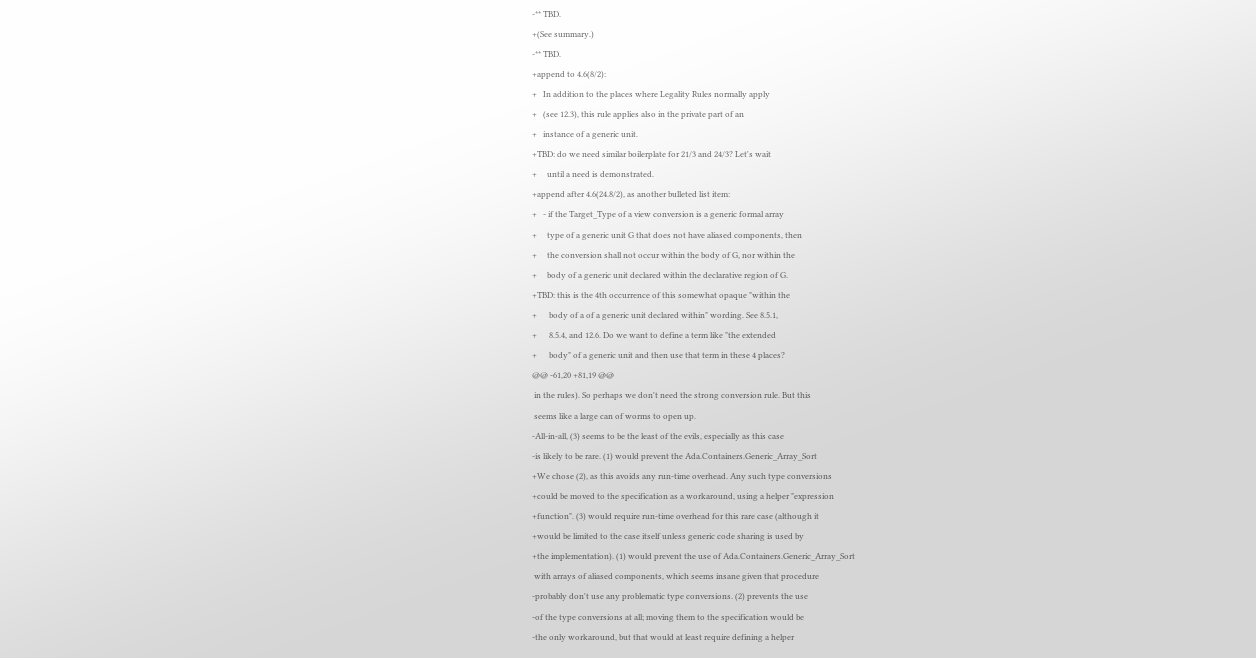-** TBD.
+(See summary.)
-** TBD.
+append to 4.6(8/2):
+   In addition to the places where Legality Rules normally apply
+   (see 12.3), this rule applies also in the private part of an
+   instance of a generic unit.
+TBD: do we need similar boilerplate for 21/3 and 24/3? Let's wait
+     until a need is demonstrated.
+append after 4.6(24.8/2), as another bulleted list item:
+   - if the Target_Type of a view conversion is a generic formal array
+     type of a generic unit G that does not have aliased components, then
+     the conversion shall not occur within the body of G, nor within the
+     body of a generic unit declared within the declarative region of G.
+TBD: this is the 4th occurrence of this somewhat opaque "within the
+      body of a of a generic unit declared within" wording. See 8.5.1,
+      8.5.4, and 12.6. Do we want to define a term like "the extended
+      body" of a generic unit and then use that term in these 4 places?
@@ -61,20 +81,19 @@
 in the rules). So perhaps we don't need the strong conversion rule. But this
 seems like a large can of worms to open up.
-All-in-all, (3) seems to be the least of the evils, especially as this case
-is likely to be rare. (1) would prevent the Ada.Containers.Generic_Array_Sort
+We chose (2), as this avoids any run-time overhead. Any such type conversions
+could be moved to the specification as a workaround, using a helper "expression
+function". (3) would require run-time overhead for this rare case (although it
+would be limited to the case itself unless generic code sharing is used by
+the implementation). (1) would prevent the use of Ada.Containers.Generic_Array_Sort
 with arrays of aliased components, which seems insane given that procedure
-probably don't use any problematic type conversions. (2) prevents the use
-of the type conversions at all; moving them to the specification would be
-the only workaround, but that would at least require defining a helper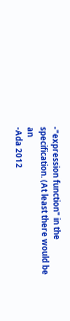-"expression function" in the specification. (At least there would be an
-Ada 2012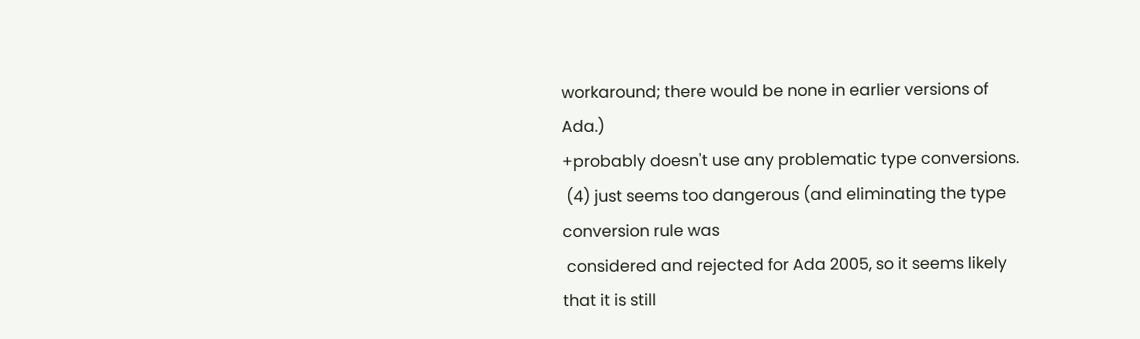workaround; there would be none in earlier versions of Ada.)
+probably doesn't use any problematic type conversions.
 (4) just seems too dangerous (and eliminating the type conversion rule was
 considered and rejected for Ada 2005, so it seems likely that it is still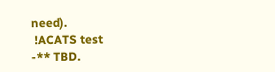need).
 !ACATS test
-** TBD.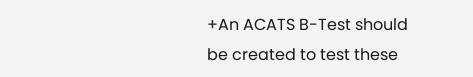+An ACATS B-Test should be created to test these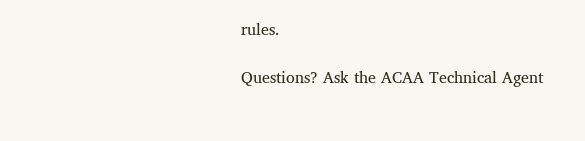rules.

Questions? Ask the ACAA Technical Agent